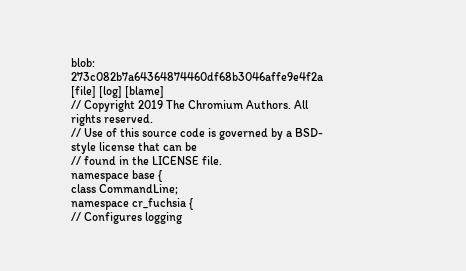blob: 273c082b7a64364874460df68b3046affe9e4f2a [file] [log] [blame]
// Copyright 2019 The Chromium Authors. All rights reserved.
// Use of this source code is governed by a BSD-style license that can be
// found in the LICENSE file.
namespace base {
class CommandLine;
namespace cr_fuchsia {
// Configures logging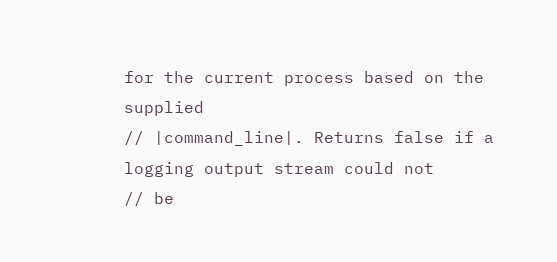for the current process based on the supplied
// |command_line|. Returns false if a logging output stream could not
// be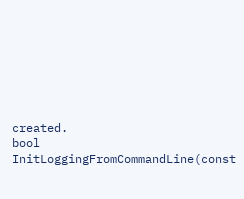created.
bool InitLoggingFromCommandLine(const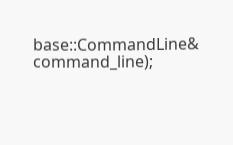base::CommandLine& command_line);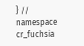} // namespace cr_fuchsia